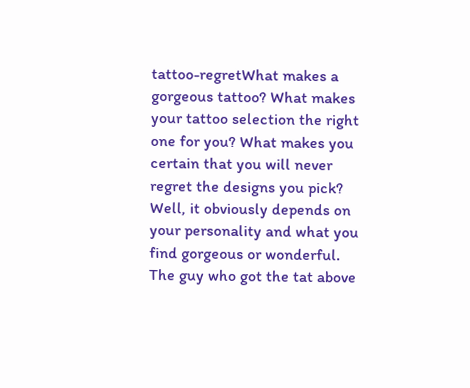tattoo-regretWhat makes a gorgeous tattoo? What makes your tattoo selection the right one for you? What makes you certain that you will never regret the designs you pick? Well, it obviously depends on your personality and what you find gorgeous or wonderful. The guy who got the tat above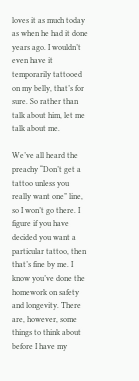loves it as much today as when he had it done years ago. I wouldn’t even have it temporarily tattooed on my belly, that’s for sure. So rather than talk about him, let me talk about me.

We’ve all heard the preachy “Don’t get a tattoo unless you really want one” line, so I won’t go there. I figure if you have decided you want a particular tattoo, then that’s fine by me. I know you’ve done the homework on safety and longevity. There are, however, some things to think about before I have my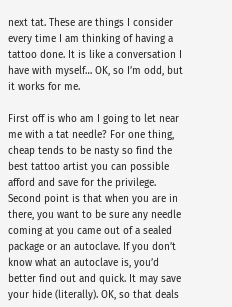next tat. These are things I consider every time I am thinking of having a tattoo done. It is like a conversation I have with myself… OK, so I’m odd, but it works for me.

First off is who am I going to let near me with a tat needle? For one thing, cheap tends to be nasty so find the best tattoo artist you can possible afford and save for the privilege. Second point is that when you are in there, you want to be sure any needle coming at you came out of a sealed package or an autoclave. If you don’t know what an autoclave is, you’d better find out and quick. It may save your hide (literally). OK, so that deals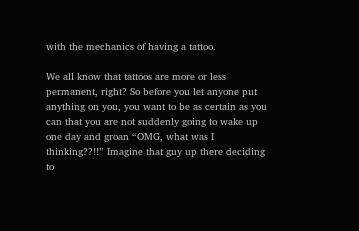with the mechanics of having a tattoo.

We all know that tattoos are more or less permanent, right? So before you let anyone put anything on you, you want to be as certain as you can that you are not suddenly going to wake up one day and groan “OMG, what was I thinking??!!” Imagine that guy up there deciding to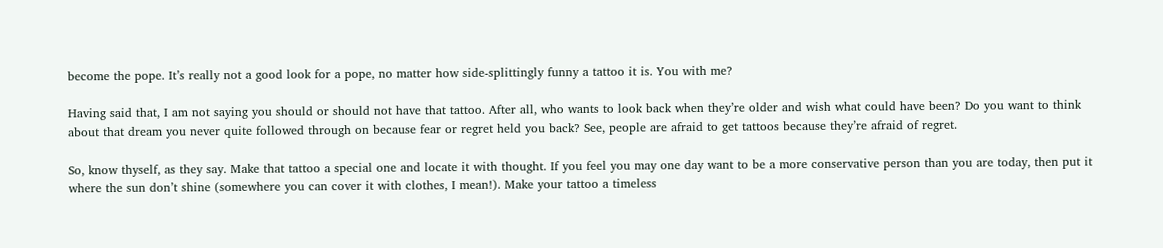become the pope. It’s really not a good look for a pope, no matter how side-splittingly funny a tattoo it is. You with me?

Having said that, I am not saying you should or should not have that tattoo. After all, who wants to look back when they’re older and wish what could have been? Do you want to think about that dream you never quite followed through on because fear or regret held you back? See, people are afraid to get tattoos because they’re afraid of regret.

So, know thyself, as they say. Make that tattoo a special one and locate it with thought. If you feel you may one day want to be a more conservative person than you are today, then put it where the sun don’t shine (somewhere you can cover it with clothes, I mean!). Make your tattoo a timeless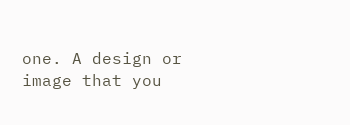one. A design or image that you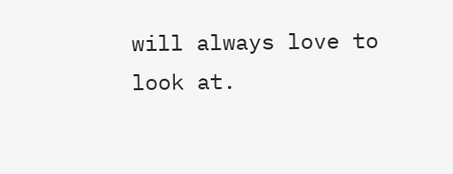will always love to look at.